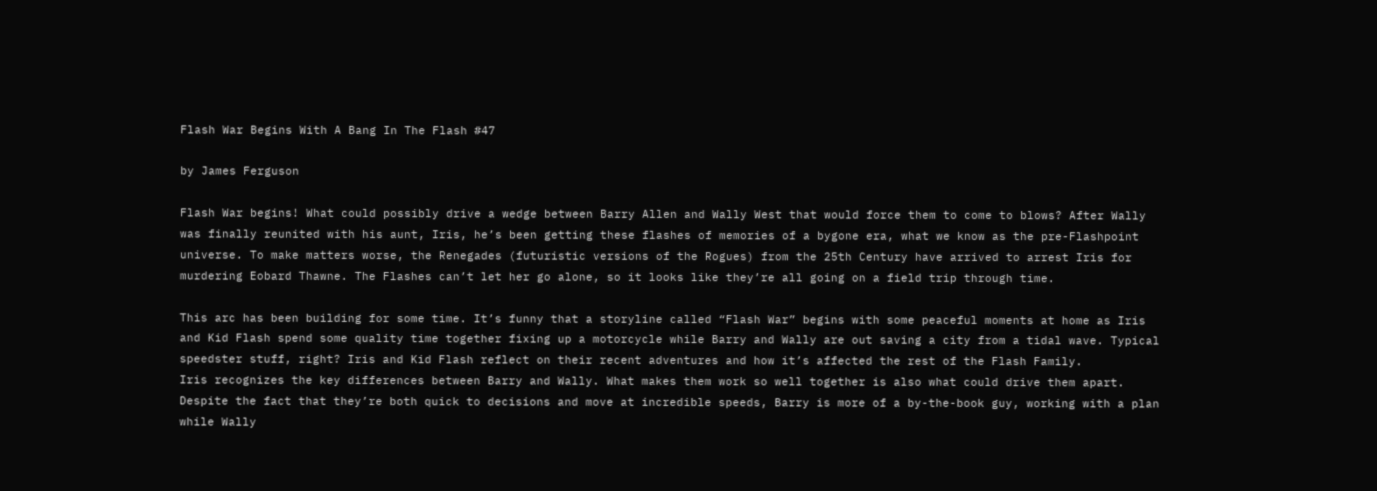Flash War Begins With A Bang In The Flash #47

by James Ferguson

Flash War begins! What could possibly drive a wedge between Barry Allen and Wally West that would force them to come to blows? After Wally was finally reunited with his aunt, Iris, he’s been getting these flashes of memories of a bygone era, what we know as the pre-Flashpoint universe. To make matters worse, the Renegades (futuristic versions of the Rogues) from the 25th Century have arrived to arrest Iris for murdering Eobard Thawne. The Flashes can’t let her go alone, so it looks like they’re all going on a field trip through time.

This arc has been building for some time. It’s funny that a storyline called “Flash War” begins with some peaceful moments at home as Iris and Kid Flash spend some quality time together fixing up a motorcycle while Barry and Wally are out saving a city from a tidal wave. Typical speedster stuff, right? Iris and Kid Flash reflect on their recent adventures and how it’s affected the rest of the Flash Family.
Iris recognizes the key differences between Barry and Wally. What makes them work so well together is also what could drive them apart. Despite the fact that they’re both quick to decisions and move at incredible speeds, Barry is more of a by-the-book guy, working with a plan while Wally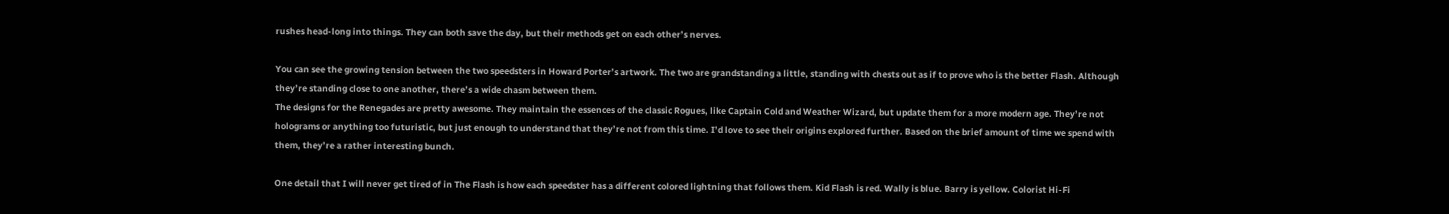rushes head-long into things. They can both save the day, but their methods get on each other’s nerves.

You can see the growing tension between the two speedsters in Howard Porter’s artwork. The two are grandstanding a little, standing with chests out as if to prove who is the better Flash. Although they’re standing close to one another, there’s a wide chasm between them.
The designs for the Renegades are pretty awesome. They maintain the essences of the classic Rogues, like Captain Cold and Weather Wizard, but update them for a more modern age. They’re not holograms or anything too futuristic, but just enough to understand that they’re not from this time. I’d love to see their origins explored further. Based on the brief amount of time we spend with them, they’re a rather interesting bunch.

One detail that I will never get tired of in The Flash is how each speedster has a different colored lightning that follows them. Kid Flash is red. Wally is blue. Barry is yellow. Colorist Hi-Fi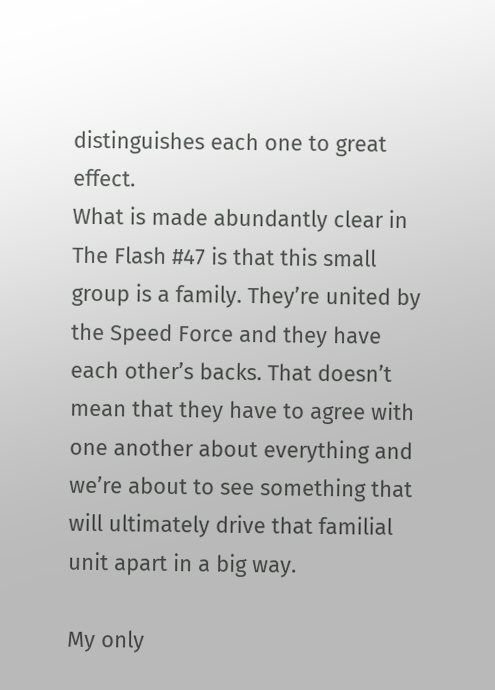distinguishes each one to great effect.
What is made abundantly clear in The Flash #47 is that this small group is a family. They’re united by the Speed Force and they have each other’s backs. That doesn’t mean that they have to agree with one another about everything and we’re about to see something that will ultimately drive that familial unit apart in a big way.

My only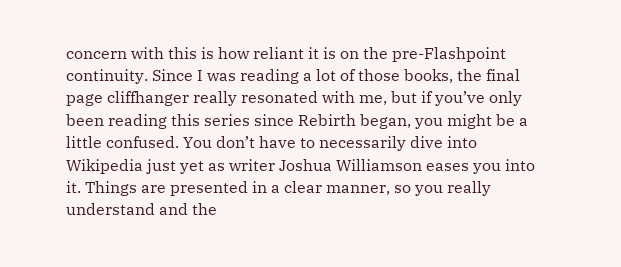concern with this is how reliant it is on the pre-Flashpoint continuity. Since I was reading a lot of those books, the final page cliffhanger really resonated with me, but if you’ve only been reading this series since Rebirth began, you might be a little confused. You don’t have to necessarily dive into Wikipedia just yet as writer Joshua Williamson eases you into it. Things are presented in a clear manner, so you really understand and the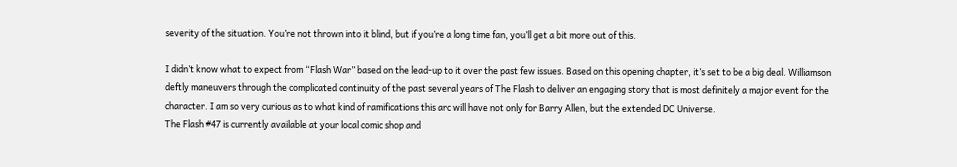severity of the situation. You’re not thrown into it blind, but if you’re a long time fan, you’ll get a bit more out of this.

I didn’t know what to expect from “Flash War” based on the lead-up to it over the past few issues. Based on this opening chapter, it’s set to be a big deal. Williamson deftly maneuvers through the complicated continuity of the past several years of The Flash to deliver an engaging story that is most definitely a major event for the character. I am so very curious as to what kind of ramifications this arc will have not only for Barry Allen, but the extended DC Universe.
The Flash #47 is currently available at your local comic shop and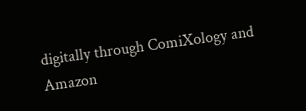digitally through ComiXology and Amazon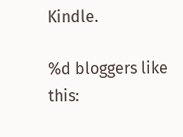Kindle.

%d bloggers like this: